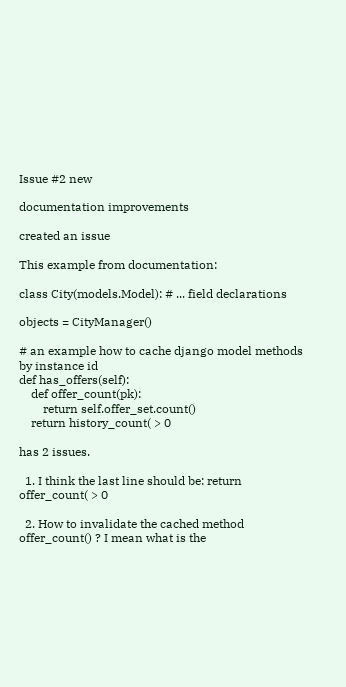Issue #2 new

documentation improvements

created an issue

This example from documentation:

class City(models.Model): # ... field declarations

objects = CityManager()

# an example how to cache django model methods by instance id
def has_offers(self):
    def offer_count(pk):
        return self.offer_set.count()
    return history_count( > 0

has 2 issues.

  1. I think the last line should be: return offer_count( > 0

  2. How to invalidate the cached method offer_count() ? I mean what is the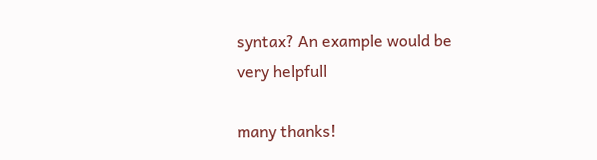syntax? An example would be very helpfull

many thanks!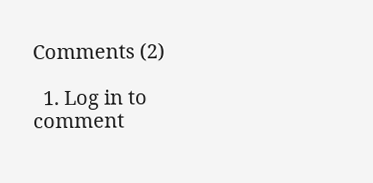Comments (2)

  1. Log in to comment